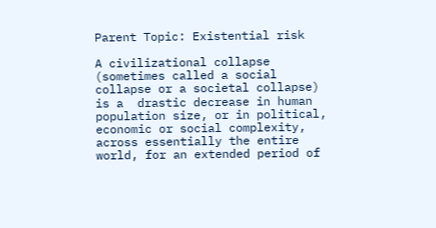Parent Topic: Existential risk

A civilizational collapse (sometimes called a social collapse or a societal collapse) is a  drastic decrease in human population size, or in political, economic or social complexity, across essentially the entire world, for an extended period of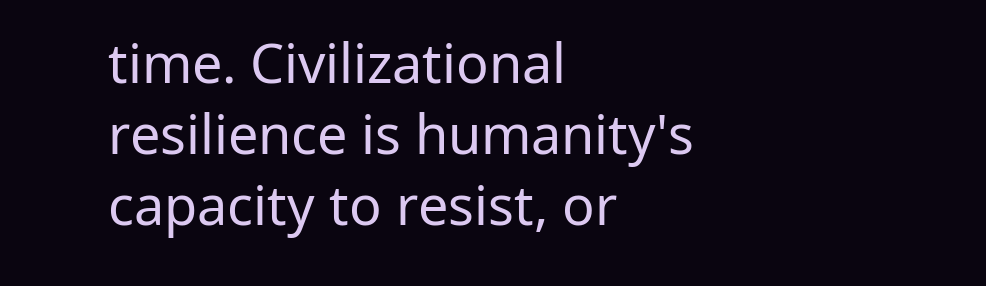time. Civilizational resilience is humanity's capacity to resist, or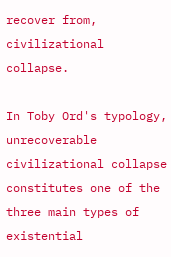recover from, civilizational collapse.

In Toby Ord's typology, unrecoverable civilizational collapse constitutes one of the three main types of existential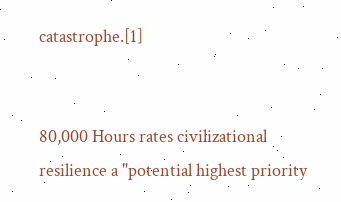catastrophe.[1]


80,000 Hours rates civilizational resilience a "potential highest priority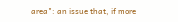area": an issue that, if more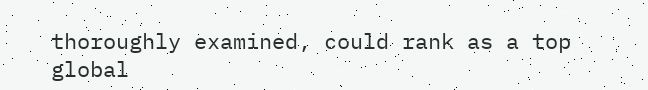thoroughly examined, could rank as a top global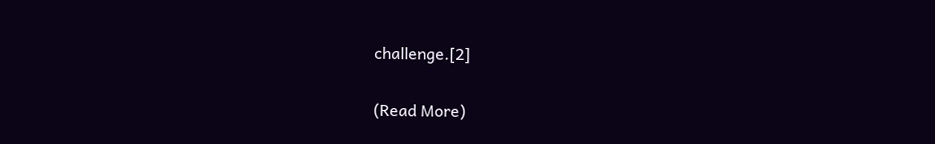challenge.[2]


(Read More)